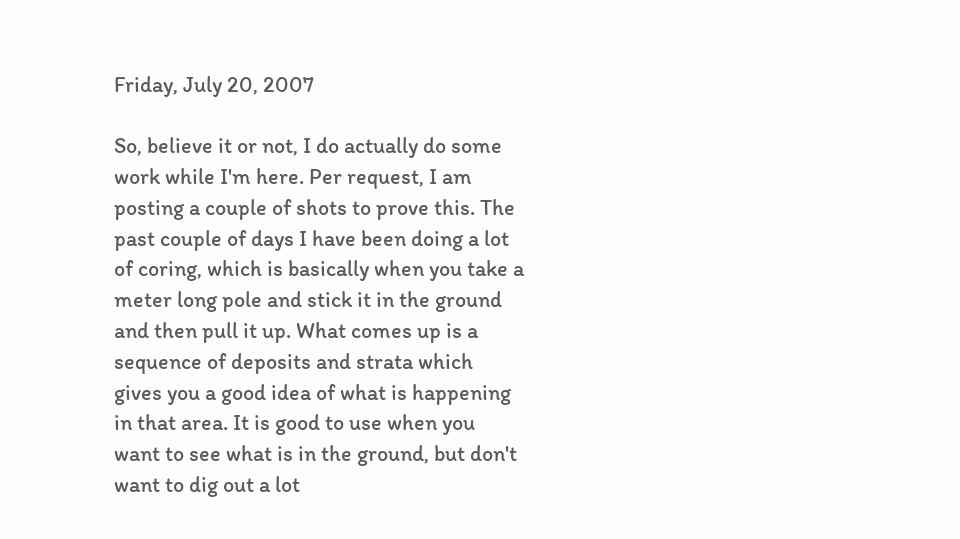Friday, July 20, 2007

So, believe it or not, I do actually do some work while I'm here. Per request, I am posting a couple of shots to prove this. The past couple of days I have been doing a lot of coring, which is basically when you take a meter long pole and stick it in the ground and then pull it up. What comes up is a sequence of deposits and strata which gives you a good idea of what is happening in that area. It is good to use when you want to see what is in the ground, but don't want to dig out a lot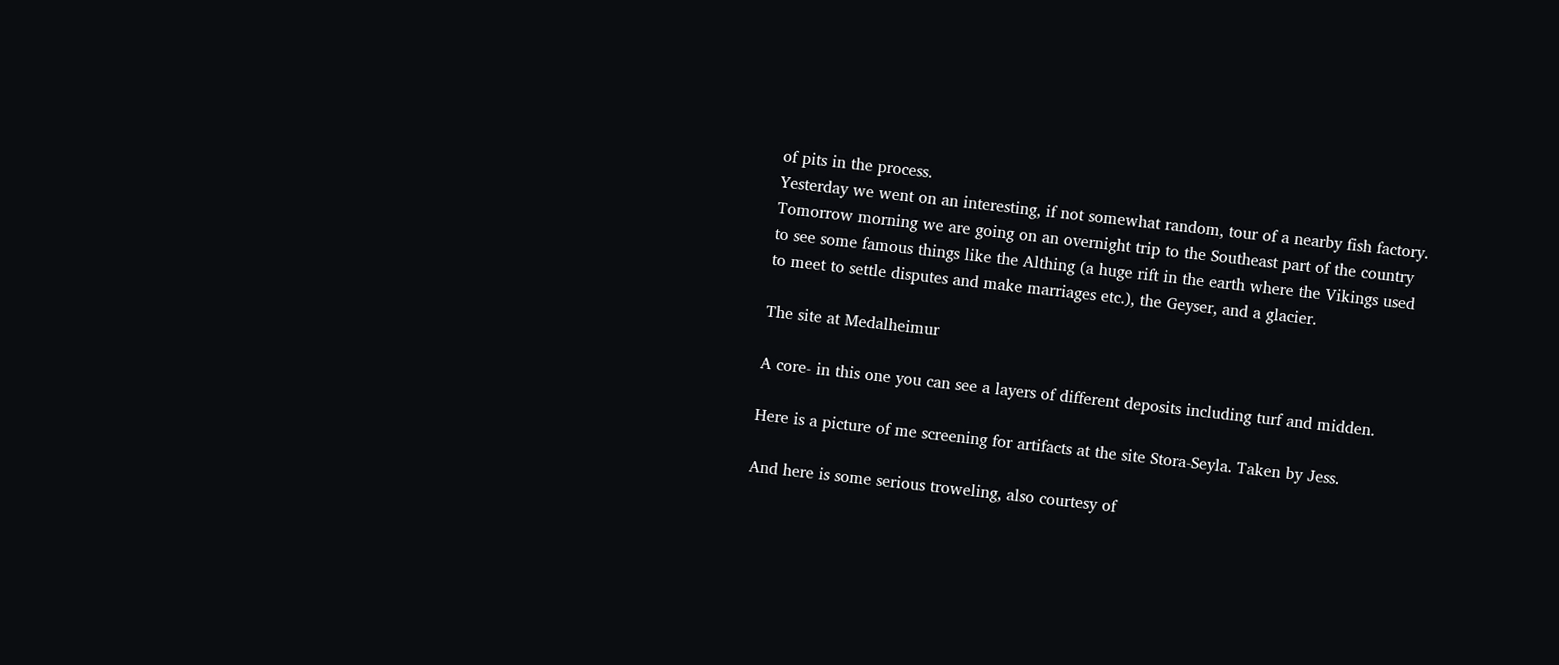of pits in the process.
Yesterday we went on an interesting, if not somewhat random, tour of a nearby fish factory. Tomorrow morning we are going on an overnight trip to the Southeast part of the country to see some famous things like the Althing (a huge rift in the earth where the Vikings used to meet to settle disputes and make marriages etc.), the Geyser, and a glacier.

The site at Medalheimur

A core- in this one you can see a layers of different deposits including turf and midden.

Here is a picture of me screening for artifacts at the site Stora-Seyla. Taken by Jess.

And here is some serious troweling, also courtesy of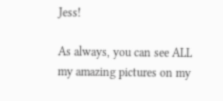Jess!

As always, you can see ALL my amazing pictures on my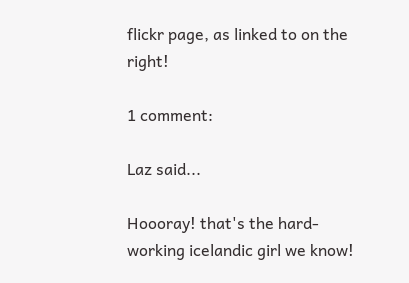flickr page, as linked to on the right!

1 comment:

Laz said...

Hoooray! that's the hard-working icelandic girl we know!